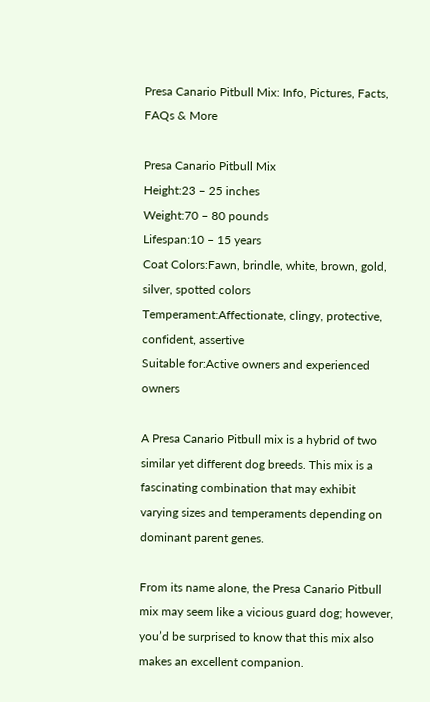Presa Canario Pitbull Mix: Info, Pictures, Facts, FAQs & More

Presa Canario Pitbull Mix
Height:23 – 25 inches
Weight:70 – 80 pounds
Lifespan:10 – 15 years
Coat Colors:Fawn, brindle, white, brown, gold, silver, spotted colors
Temperament:Affectionate, clingy, protective, confident, assertive
Suitable for:Active owners and experienced owners

A Presa Canario Pitbull mix is a hybrid of two similar yet different dog breeds. This mix is a fascinating combination that may exhibit varying sizes and temperaments depending on dominant parent genes.

From its name alone, the Presa Canario Pitbull mix may seem like a vicious guard dog; however, you’d be surprised to know that this mix also makes an excellent companion.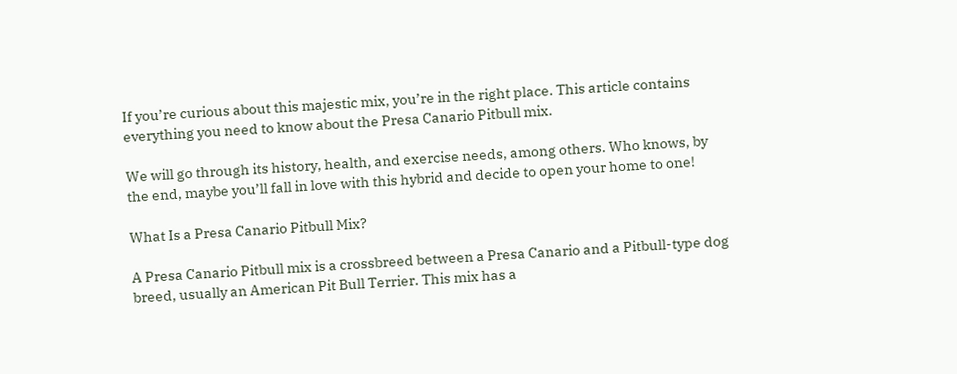If you’re curious about this majestic mix, you’re in the right place. This article contains everything you need to know about the Presa Canario Pitbull mix.

We will go through its history, health, and exercise needs, among others. Who knows, by the end, maybe you’ll fall in love with this hybrid and decide to open your home to one!

What Is a Presa Canario Pitbull Mix?

A Presa Canario Pitbull mix is a crossbreed between a Presa Canario and a Pitbull-type dog breed, usually an American Pit Bull Terrier. This mix has a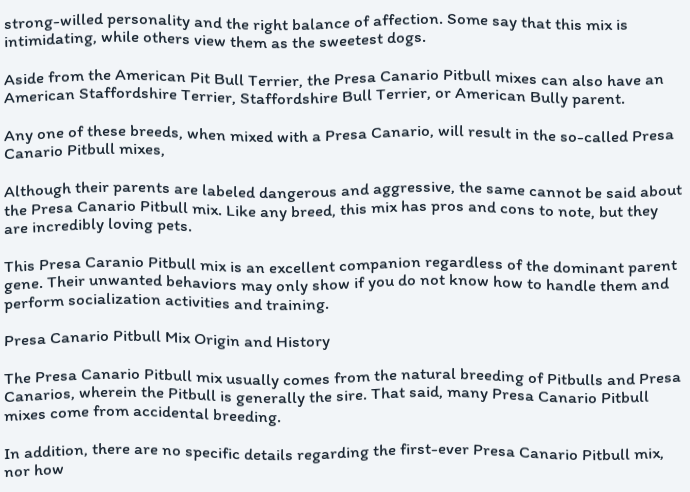strong-willed personality and the right balance of affection. Some say that this mix is intimidating, while others view them as the sweetest dogs.

Aside from the American Pit Bull Terrier, the Presa Canario Pitbull mixes can also have an American Staffordshire Terrier, Staffordshire Bull Terrier, or American Bully parent.

Any one of these breeds, when mixed with a Presa Canario, will result in the so-called Presa Canario Pitbull mixes,

Although their parents are labeled dangerous and aggressive, the same cannot be said about the Presa Canario Pitbull mix. Like any breed, this mix has pros and cons to note, but they are incredibly loving pets.

This Presa Caranio Pitbull mix is an excellent companion regardless of the dominant parent gene. Their unwanted behaviors may only show if you do not know how to handle them and perform socialization activities and training.

Presa Canario Pitbull Mix Origin and History

The Presa Canario Pitbull mix usually comes from the natural breeding of Pitbulls and Presa Canarios, wherein the Pitbull is generally the sire. That said, many Presa Canario Pitbull mixes come from accidental breeding.

In addition, there are no specific details regarding the first-ever Presa Canario Pitbull mix, nor how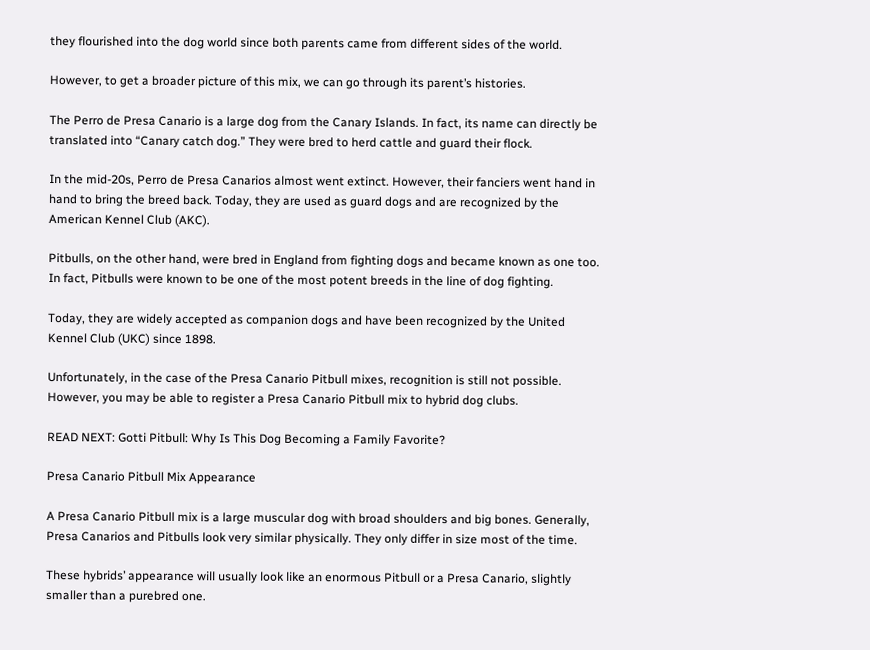they flourished into the dog world since both parents came from different sides of the world.

However, to get a broader picture of this mix, we can go through its parent’s histories.

The Perro de Presa Canario is a large dog from the Canary Islands. In fact, its name can directly be translated into “Canary catch dog.” They were bred to herd cattle and guard their flock.

In the mid-20s, Perro de Presa Canarios almost went extinct. However, their fanciers went hand in hand to bring the breed back. Today, they are used as guard dogs and are recognized by the American Kennel Club (AKC).

Pitbulls, on the other hand, were bred in England from fighting dogs and became known as one too. In fact, Pitbulls were known to be one of the most potent breeds in the line of dog fighting.

Today, they are widely accepted as companion dogs and have been recognized by the United Kennel Club (UKC) since 1898.

Unfortunately, in the case of the Presa Canario Pitbull mixes, recognition is still not possible. However, you may be able to register a Presa Canario Pitbull mix to hybrid dog clubs.

READ NEXT: Gotti Pitbull: Why Is This Dog Becoming a Family Favorite?

Presa Canario Pitbull Mix Appearance

A Presa Canario Pitbull mix is a large muscular dog with broad shoulders and big bones. Generally, Presa Canarios and Pitbulls look very similar physically. They only differ in size most of the time.

These hybrids’ appearance will usually look like an enormous Pitbull or a Presa Canario, slightly smaller than a purebred one.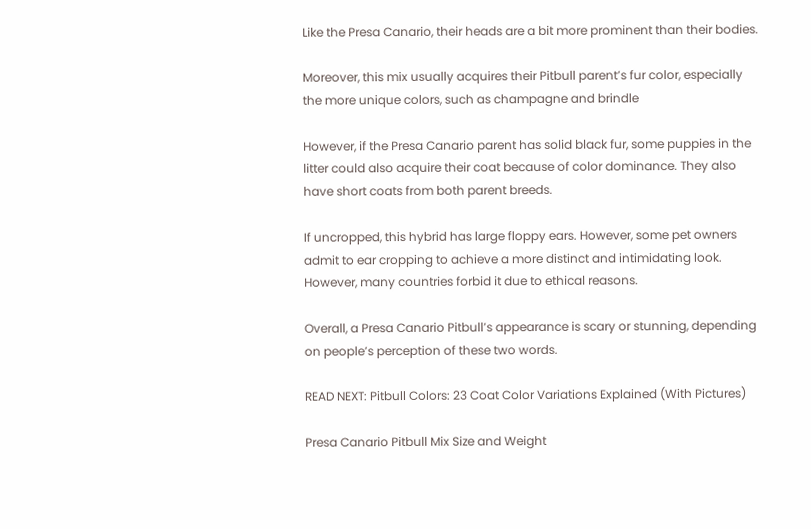Like the Presa Canario, their heads are a bit more prominent than their bodies.

Moreover, this mix usually acquires their Pitbull parent’s fur color, especially the more unique colors, such as champagne and brindle

However, if the Presa Canario parent has solid black fur, some puppies in the litter could also acquire their coat because of color dominance. They also have short coats from both parent breeds.

If uncropped, this hybrid has large floppy ears. However, some pet owners admit to ear cropping to achieve a more distinct and intimidating look. However, many countries forbid it due to ethical reasons.

Overall, a Presa Canario Pitbull’s appearance is scary or stunning, depending on people’s perception of these two words.

READ NEXT: Pitbull Colors: 23 Coat Color Variations Explained (With Pictures)

Presa Canario Pitbull Mix Size and Weight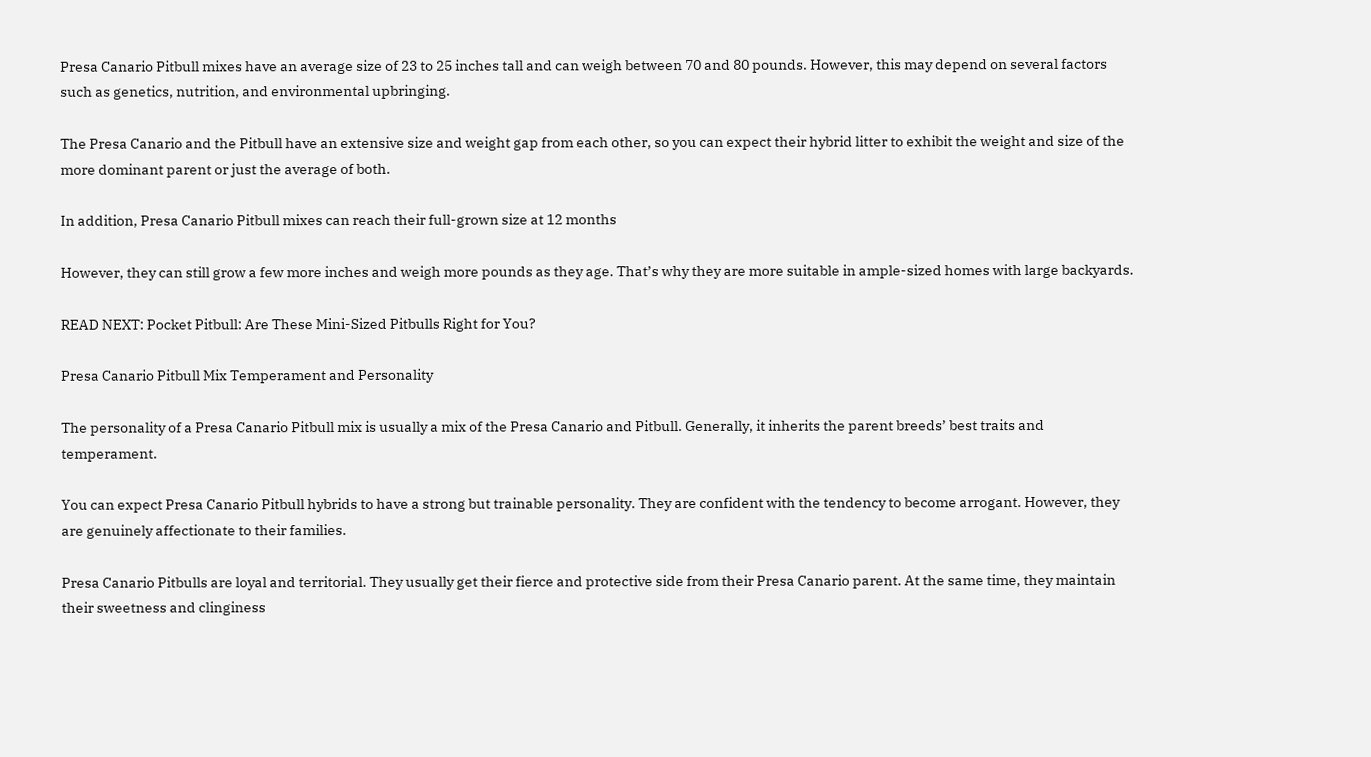Presa Canario Pitbull mixes have an average size of 23 to 25 inches tall and can weigh between 70 and 80 pounds. However, this may depend on several factors such as genetics, nutrition, and environmental upbringing.

The Presa Canario and the Pitbull have an extensive size and weight gap from each other, so you can expect their hybrid litter to exhibit the weight and size of the more dominant parent or just the average of both.

In addition, Presa Canario Pitbull mixes can reach their full-grown size at 12 months

However, they can still grow a few more inches and weigh more pounds as they age. That’s why they are more suitable in ample-sized homes with large backyards.

READ NEXT: Pocket Pitbull: Are These Mini-Sized Pitbulls Right for You?

Presa Canario Pitbull Mix Temperament and Personality

The personality of a Presa Canario Pitbull mix is usually a mix of the Presa Canario and Pitbull. Generally, it inherits the parent breeds’ best traits and temperament.

You can expect Presa Canario Pitbull hybrids to have a strong but trainable personality. They are confident with the tendency to become arrogant. However, they are genuinely affectionate to their families.

Presa Canario Pitbulls are loyal and territorial. They usually get their fierce and protective side from their Presa Canario parent. At the same time, they maintain their sweetness and clinginess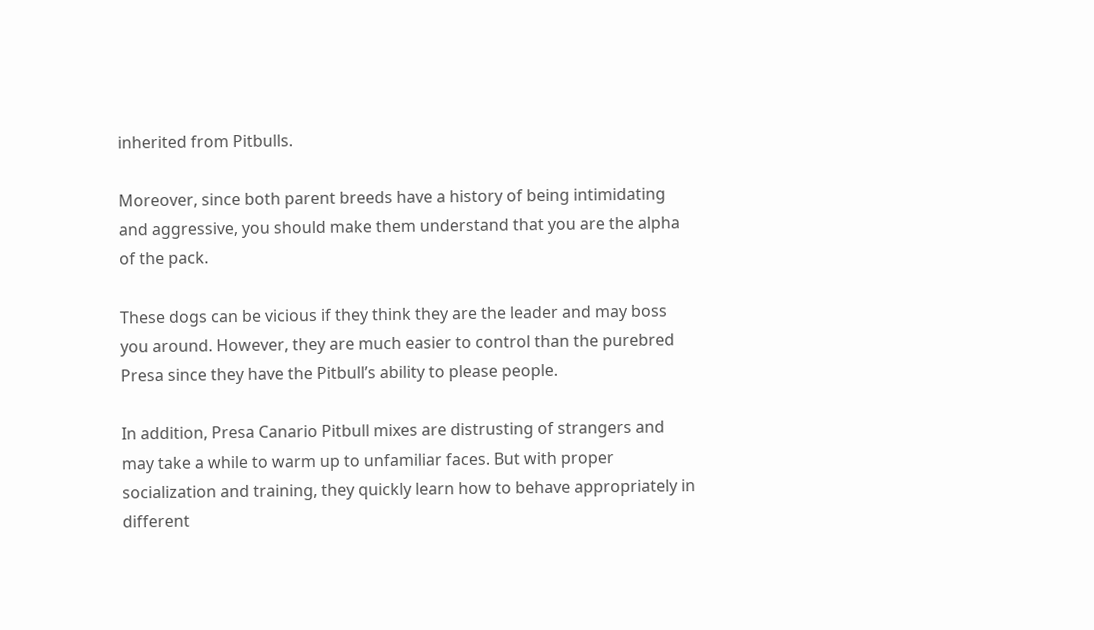inherited from Pitbulls.

Moreover, since both parent breeds have a history of being intimidating and aggressive, you should make them understand that you are the alpha of the pack.

These dogs can be vicious if they think they are the leader and may boss you around. However, they are much easier to control than the purebred Presa since they have the Pitbull’s ability to please people.

In addition, Presa Canario Pitbull mixes are distrusting of strangers and may take a while to warm up to unfamiliar faces. But with proper socialization and training, they quickly learn how to behave appropriately in different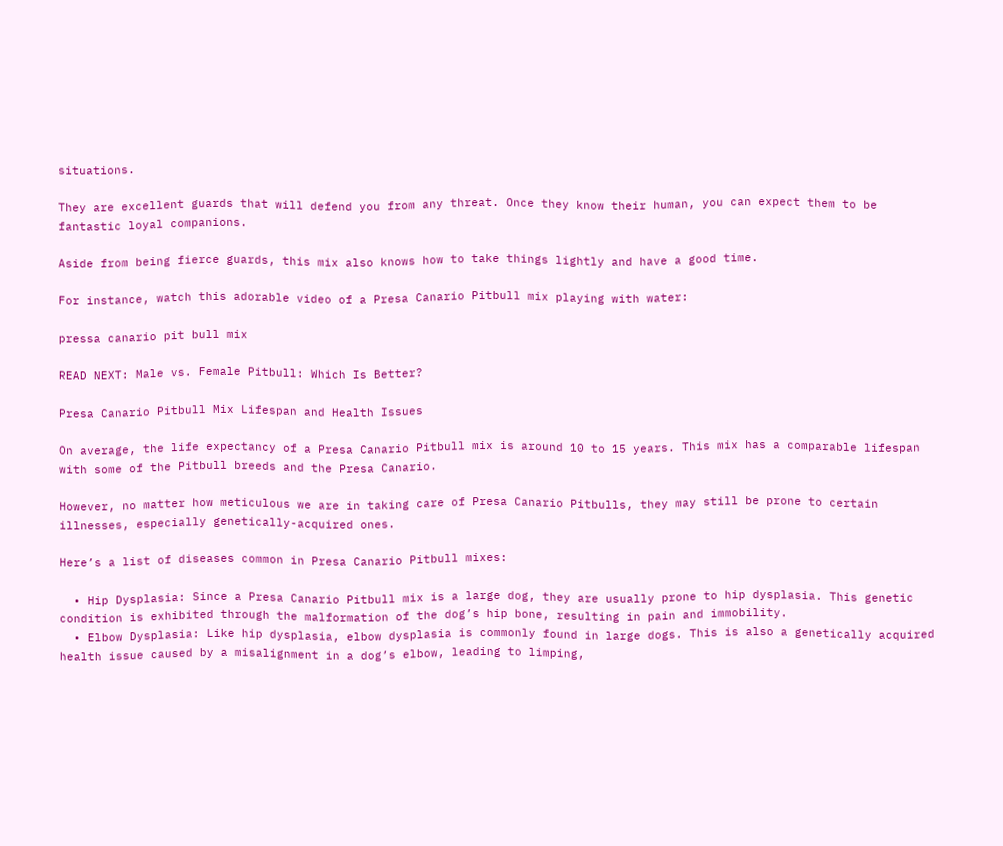situations.

They are excellent guards that will defend you from any threat. Once they know their human, you can expect them to be fantastic loyal companions.

Aside from being fierce guards, this mix also knows how to take things lightly and have a good time.

For instance, watch this adorable video of a Presa Canario Pitbull mix playing with water:

pressa canario pit bull mix

READ NEXT: Male vs. Female Pitbull: Which Is Better?

Presa Canario Pitbull Mix Lifespan and Health Issues

On average, the life expectancy of a Presa Canario Pitbull mix is around 10 to 15 years. This mix has a comparable lifespan with some of the Pitbull breeds and the Presa Canario.

However, no matter how meticulous we are in taking care of Presa Canario Pitbulls, they may still be prone to certain illnesses, especially genetically-acquired ones.

Here’s a list of diseases common in Presa Canario Pitbull mixes:

  • Hip Dysplasia: Since a Presa Canario Pitbull mix is a large dog, they are usually prone to hip dysplasia. This genetic condition is exhibited through the malformation of the dog’s hip bone, resulting in pain and immobility.
  • Elbow Dysplasia: Like hip dysplasia, elbow dysplasia is commonly found in large dogs. This is also a genetically acquired health issue caused by a misalignment in a dog’s elbow, leading to limping,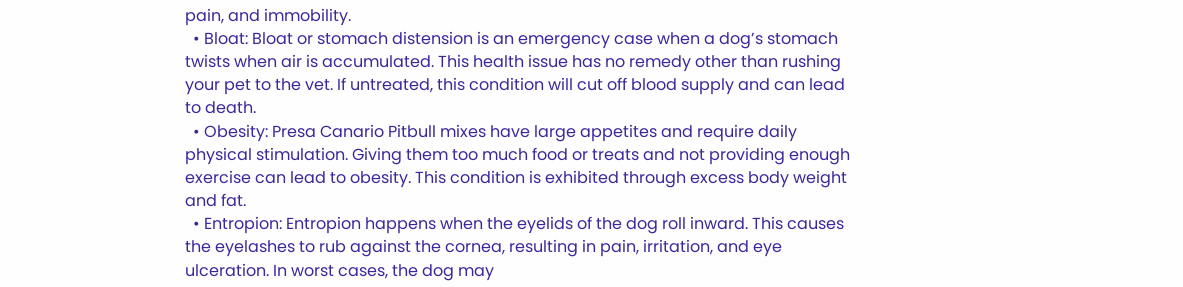pain, and immobility.
  • Bloat: Bloat or stomach distension is an emergency case when a dog’s stomach twists when air is accumulated. This health issue has no remedy other than rushing your pet to the vet. If untreated, this condition will cut off blood supply and can lead to death.
  • Obesity: Presa Canario Pitbull mixes have large appetites and require daily physical stimulation. Giving them too much food or treats and not providing enough exercise can lead to obesity. This condition is exhibited through excess body weight and fat.
  • Entropion: Entropion happens when the eyelids of the dog roll inward. This causes the eyelashes to rub against the cornea, resulting in pain, irritation, and eye ulceration. In worst cases, the dog may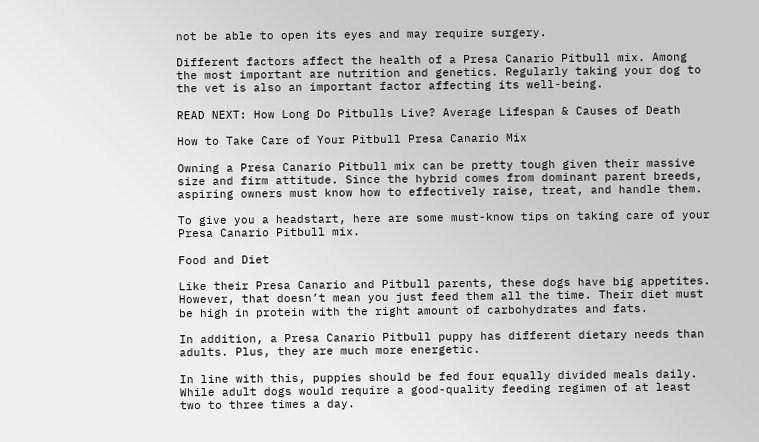not be able to open its eyes and may require surgery.

Different factors affect the health of a Presa Canario Pitbull mix. Among the most important are nutrition and genetics. Regularly taking your dog to the vet is also an important factor affecting its well-being.

READ NEXT: How Long Do Pitbulls Live? Average Lifespan & Causes of Death

How to Take Care of Your Pitbull Presa Canario Mix

Owning a Presa Canario Pitbull mix can be pretty tough given their massive size and firm attitude. Since the hybrid comes from dominant parent breeds, aspiring owners must know how to effectively raise, treat, and handle them.

To give you a headstart, here are some must-know tips on taking care of your Presa Canario Pitbull mix.

Food and Diet

Like their Presa Canario and Pitbull parents, these dogs have big appetites. However, that doesn’t mean you just feed them all the time. Their diet must be high in protein with the right amount of carbohydrates and fats.

In addition, a Presa Canario Pitbull puppy has different dietary needs than adults. Plus, they are much more energetic.

In line with this, puppies should be fed four equally divided meals daily. While adult dogs would require a good-quality feeding regimen of at least two to three times a day.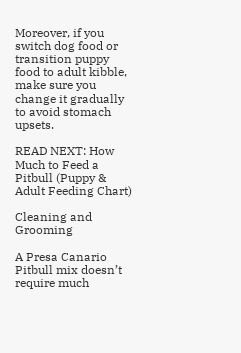Moreover, if you switch dog food or transition puppy food to adult kibble, make sure you change it gradually to avoid stomach upsets.

READ NEXT: How Much to Feed a Pitbull (Puppy & Adult Feeding Chart)

Cleaning and Grooming

A Presa Canario Pitbull mix doesn’t require much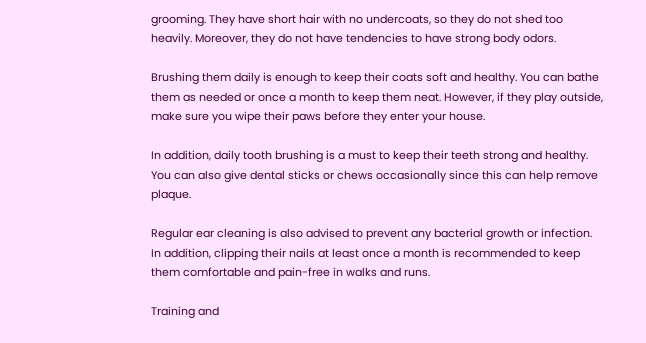grooming. They have short hair with no undercoats, so they do not shed too heavily. Moreover, they do not have tendencies to have strong body odors.

Brushing them daily is enough to keep their coats soft and healthy. You can bathe them as needed or once a month to keep them neat. However, if they play outside, make sure you wipe their paws before they enter your house.

In addition, daily tooth brushing is a must to keep their teeth strong and healthy. You can also give dental sticks or chews occasionally since this can help remove plaque.

Regular ear cleaning is also advised to prevent any bacterial growth or infection. In addition, clipping their nails at least once a month is recommended to keep them comfortable and pain-free in walks and runs.

Training and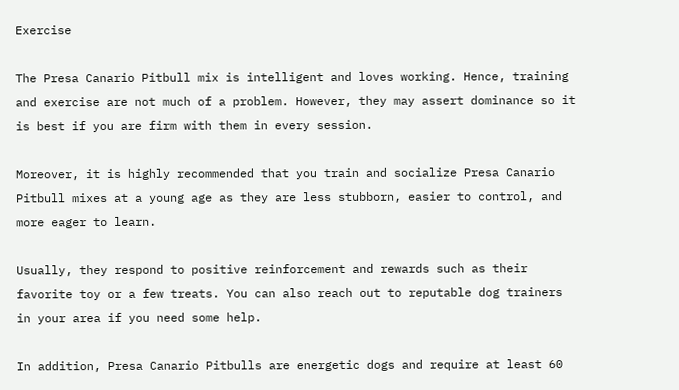Exercise

The Presa Canario Pitbull mix is intelligent and loves working. Hence, training and exercise are not much of a problem. However, they may assert dominance so it is best if you are firm with them in every session.

Moreover, it is highly recommended that you train and socialize Presa Canario Pitbull mixes at a young age as they are less stubborn, easier to control, and more eager to learn.

Usually, they respond to positive reinforcement and rewards such as their favorite toy or a few treats. You can also reach out to reputable dog trainers in your area if you need some help.

In addition, Presa Canario Pitbulls are energetic dogs and require at least 60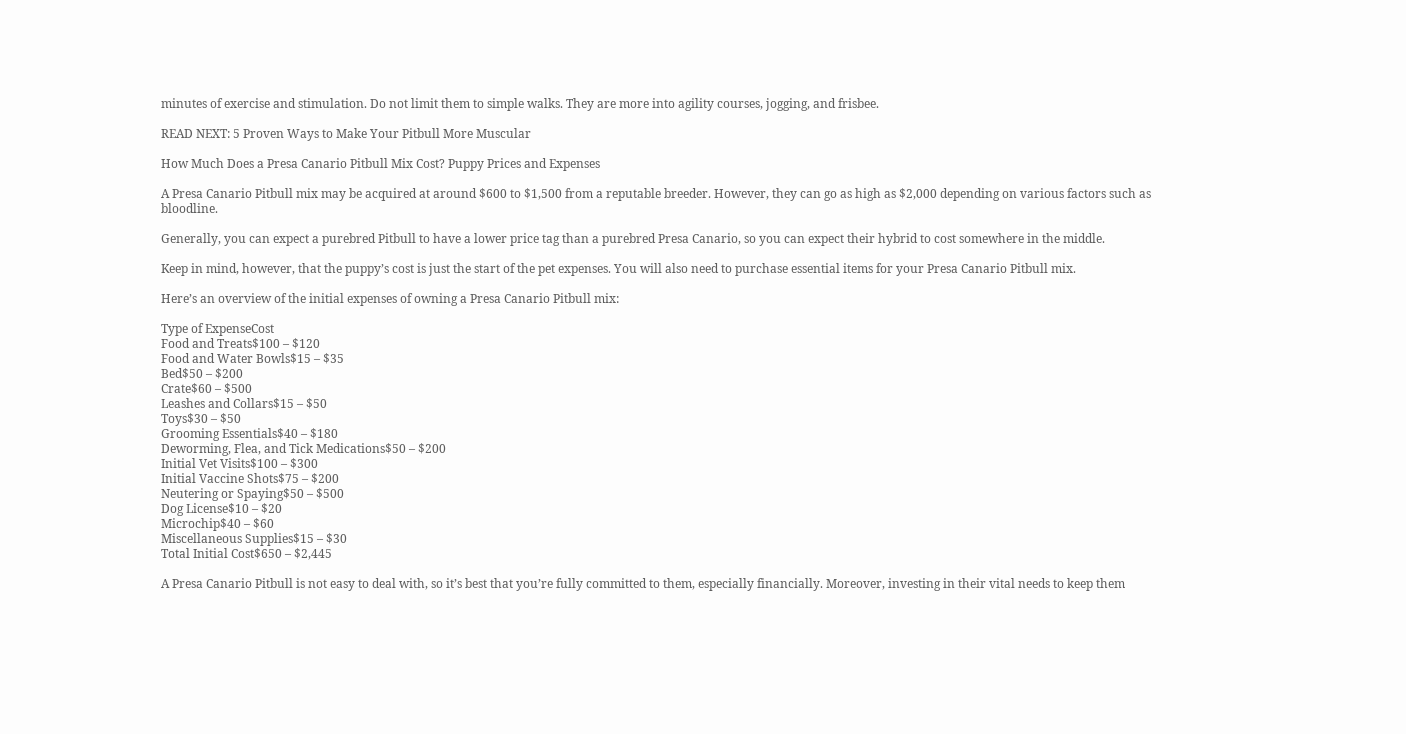minutes of exercise and stimulation. Do not limit them to simple walks. They are more into agility courses, jogging, and frisbee.

READ NEXT: 5 Proven Ways to Make Your Pitbull More Muscular

How Much Does a Presa Canario Pitbull Mix Cost? Puppy Prices and Expenses

A Presa Canario Pitbull mix may be acquired at around $600 to $1,500 from a reputable breeder. However, they can go as high as $2,000 depending on various factors such as bloodline.

Generally, you can expect a purebred Pitbull to have a lower price tag than a purebred Presa Canario, so you can expect their hybrid to cost somewhere in the middle.

Keep in mind, however, that the puppy’s cost is just the start of the pet expenses. You will also need to purchase essential items for your Presa Canario Pitbull mix.

Here’s an overview of the initial expenses of owning a Presa Canario Pitbull mix:

Type of ExpenseCost
Food and Treats$100 – $120
Food and Water Bowls$15 – $35
Bed$50 – $200
Crate$60 – $500
Leashes and Collars$15 – $50
Toys$30 – $50
Grooming Essentials$40 – $180
Deworming, Flea, and Tick Medications$50 – $200
Initial Vet Visits$100 – $300
Initial Vaccine Shots$75 – $200
Neutering or Spaying$50 – $500
Dog License$10 – $20
Microchip$40 – $60
Miscellaneous Supplies$15 – $30
Total Initial Cost$650 – $2,445

A Presa Canario Pitbull is not easy to deal with, so it’s best that you’re fully committed to them, especially financially. Moreover, investing in their vital needs to keep them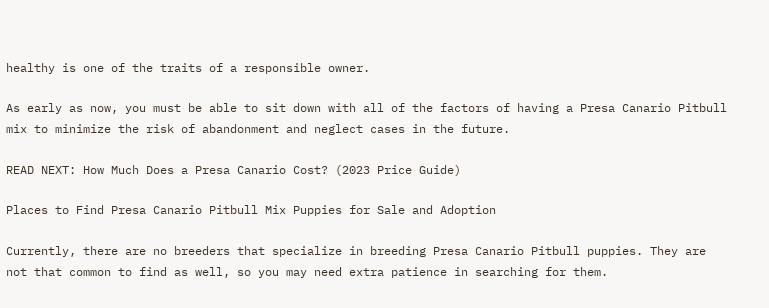healthy is one of the traits of a responsible owner.

As early as now, you must be able to sit down with all of the factors of having a Presa Canario Pitbull mix to minimize the risk of abandonment and neglect cases in the future.

READ NEXT: How Much Does a Presa Canario Cost? (2023 Price Guide)

Places to Find Presa Canario Pitbull Mix Puppies for Sale and Adoption

Currently, there are no breeders that specialize in breeding Presa Canario Pitbull puppies. They are not that common to find as well, so you may need extra patience in searching for them.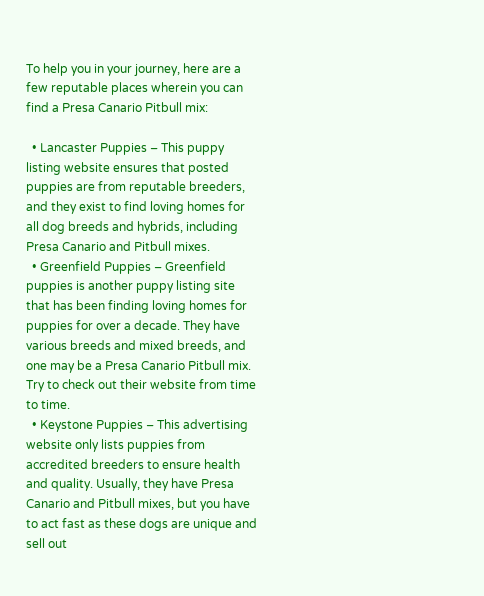To help you in your journey, here are a few reputable places wherein you can find a Presa Canario Pitbull mix:

  • Lancaster Puppies – This puppy listing website ensures that posted puppies are from reputable breeders, and they exist to find loving homes for all dog breeds and hybrids, including Presa Canario and Pitbull mixes.
  • Greenfield Puppies – Greenfield puppies is another puppy listing site that has been finding loving homes for puppies for over a decade. They have various breeds and mixed breeds, and one may be a Presa Canario Pitbull mix. Try to check out their website from time to time.
  • Keystone Puppies – This advertising website only lists puppies from accredited breeders to ensure health and quality. Usually, they have Presa Canario and Pitbull mixes, but you have to act fast as these dogs are unique and sell out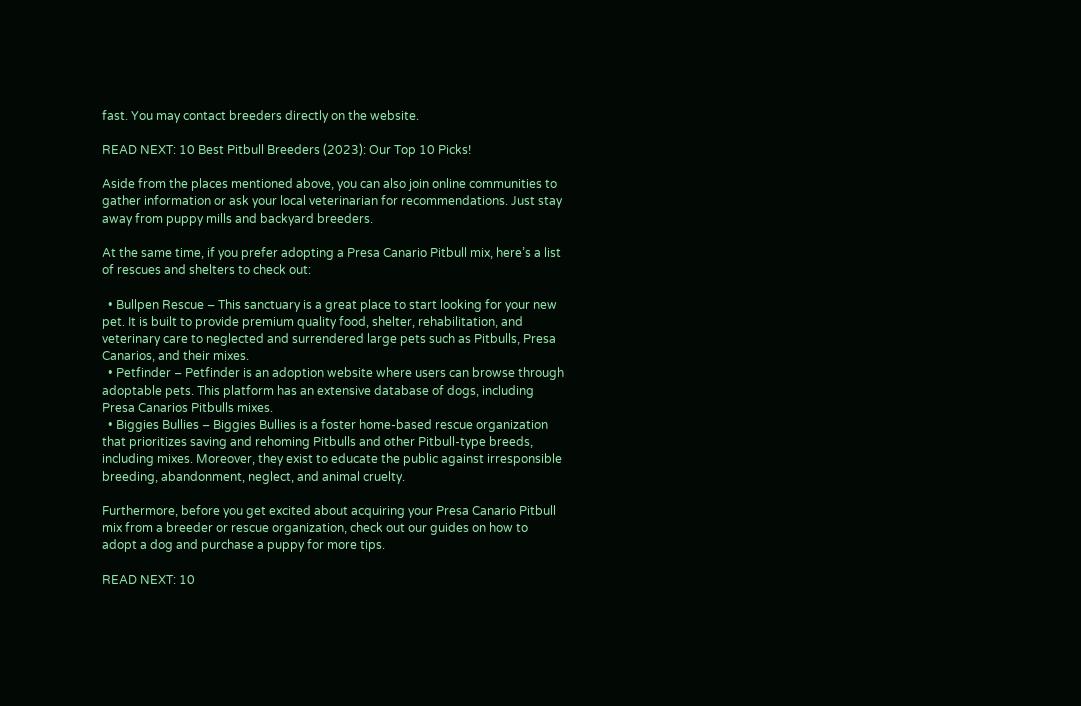fast. You may contact breeders directly on the website.

READ NEXT: 10 Best Pitbull Breeders (2023): Our Top 10 Picks!

Aside from the places mentioned above, you can also join online communities to gather information or ask your local veterinarian for recommendations. Just stay away from puppy mills and backyard breeders.

At the same time, if you prefer adopting a Presa Canario Pitbull mix, here’s a list of rescues and shelters to check out:

  • Bullpen Rescue – This sanctuary is a great place to start looking for your new pet. It is built to provide premium quality food, shelter, rehabilitation, and veterinary care to neglected and surrendered large pets such as Pitbulls, Presa Canarios, and their mixes.
  • Petfinder – Petfinder is an adoption website where users can browse through adoptable pets. This platform has an extensive database of dogs, including Presa Canarios Pitbulls mixes.
  • Biggies Bullies – Biggies Bullies is a foster home-based rescue organization that prioritizes saving and rehoming Pitbulls and other Pitbull-type breeds, including mixes. Moreover, they exist to educate the public against irresponsible breeding, abandonment, neglect, and animal cruelty.

Furthermore, before you get excited about acquiring your Presa Canario Pitbull mix from a breeder or rescue organization, check out our guides on how to adopt a dog and purchase a puppy for more tips.

READ NEXT: 10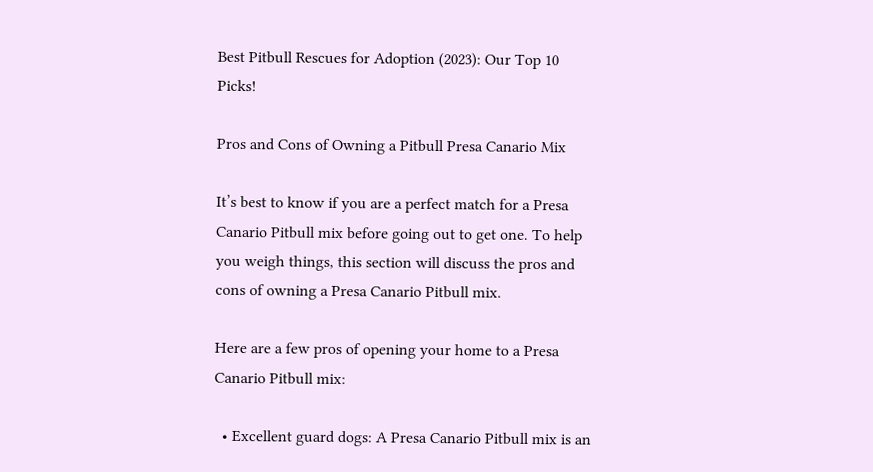Best Pitbull Rescues for Adoption (2023): Our Top 10 Picks!

Pros and Cons of Owning a Pitbull Presa Canario Mix

It’s best to know if you are a perfect match for a Presa Canario Pitbull mix before going out to get one. To help you weigh things, this section will discuss the pros and cons of owning a Presa Canario Pitbull mix.

Here are a few pros of opening your home to a Presa Canario Pitbull mix:

  • Excellent guard dogs: A Presa Canario Pitbull mix is an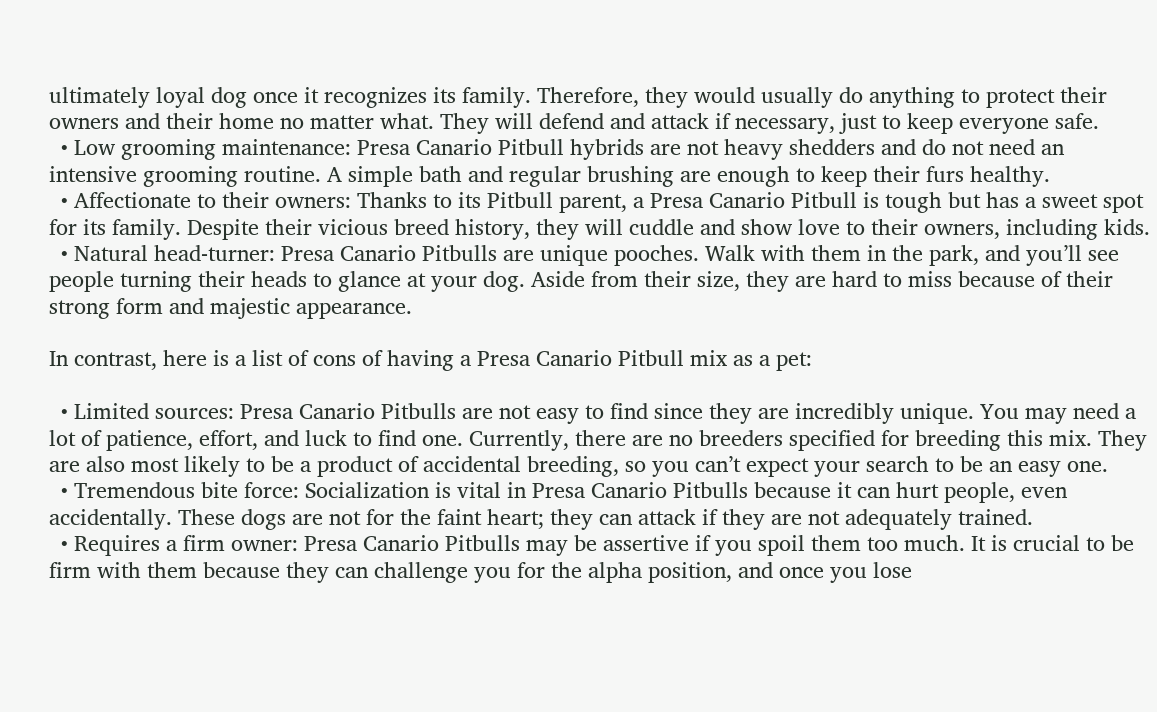ultimately loyal dog once it recognizes its family. Therefore, they would usually do anything to protect their owners and their home no matter what. They will defend and attack if necessary, just to keep everyone safe.
  • Low grooming maintenance: Presa Canario Pitbull hybrids are not heavy shedders and do not need an intensive grooming routine. A simple bath and regular brushing are enough to keep their furs healthy.
  • Affectionate to their owners: Thanks to its Pitbull parent, a Presa Canario Pitbull is tough but has a sweet spot for its family. Despite their vicious breed history, they will cuddle and show love to their owners, including kids.
  • Natural head-turner: Presa Canario Pitbulls are unique pooches. Walk with them in the park, and you’ll see people turning their heads to glance at your dog. Aside from their size, they are hard to miss because of their strong form and majestic appearance.

In contrast, here is a list of cons of having a Presa Canario Pitbull mix as a pet:

  • Limited sources: Presa Canario Pitbulls are not easy to find since they are incredibly unique. You may need a lot of patience, effort, and luck to find one. Currently, there are no breeders specified for breeding this mix. They are also most likely to be a product of accidental breeding, so you can’t expect your search to be an easy one.
  • Tremendous bite force: Socialization is vital in Presa Canario Pitbulls because it can hurt people, even accidentally. These dogs are not for the faint heart; they can attack if they are not adequately trained.
  • Requires a firm owner: Presa Canario Pitbulls may be assertive if you spoil them too much. It is crucial to be firm with them because they can challenge you for the alpha position, and once you lose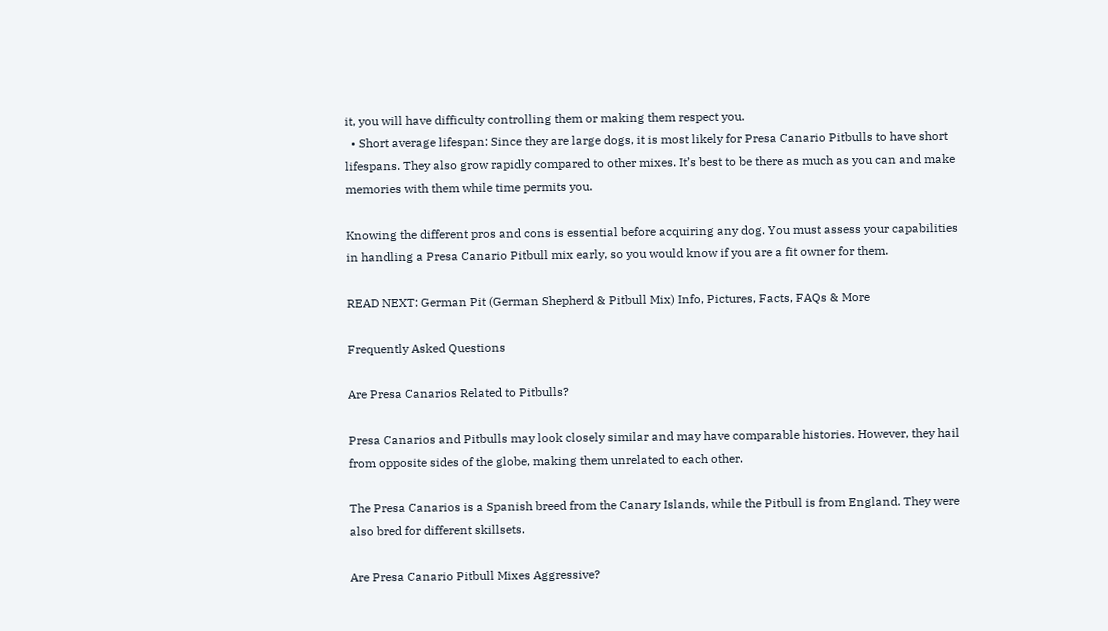it, you will have difficulty controlling them or making them respect you.
  • Short average lifespan: Since they are large dogs, it is most likely for Presa Canario Pitbulls to have short lifespans. They also grow rapidly compared to other mixes. It’s best to be there as much as you can and make memories with them while time permits you.

Knowing the different pros and cons is essential before acquiring any dog. You must assess your capabilities in handling a Presa Canario Pitbull mix early, so you would know if you are a fit owner for them.

READ NEXT: German Pit (German Shepherd & Pitbull Mix) Info, Pictures, Facts, FAQs & More

Frequently Asked Questions

Are Presa Canarios Related to Pitbulls?

Presa Canarios and Pitbulls may look closely similar and may have comparable histories. However, they hail from opposite sides of the globe, making them unrelated to each other.

The Presa Canarios is a Spanish breed from the Canary Islands, while the Pitbull is from England. They were also bred for different skillsets.

Are Presa Canario Pitbull Mixes Aggressive?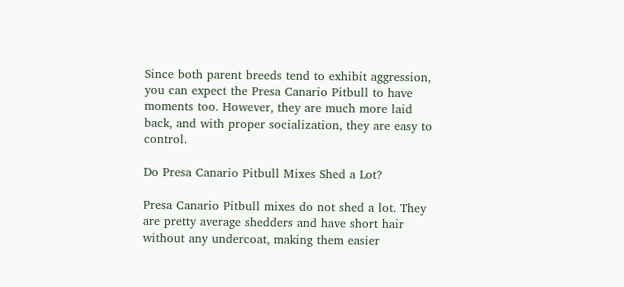Since both parent breeds tend to exhibit aggression, you can expect the Presa Canario Pitbull to have moments too. However, they are much more laid back, and with proper socialization, they are easy to control.

Do Presa Canario Pitbull Mixes Shed a Lot?

Presa Canario Pitbull mixes do not shed a lot. They are pretty average shedders and have short hair without any undercoat, making them easier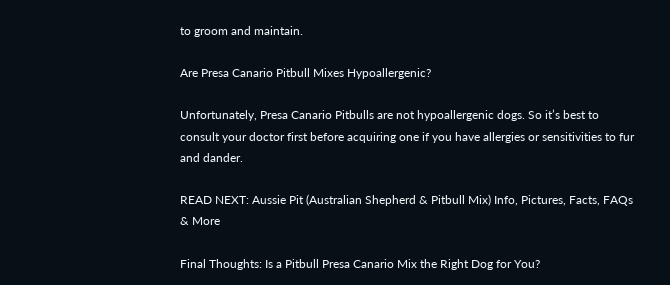to groom and maintain.

Are Presa Canario Pitbull Mixes Hypoallergenic?

Unfortunately, Presa Canario Pitbulls are not hypoallergenic dogs. So it’s best to consult your doctor first before acquiring one if you have allergies or sensitivities to fur and dander.

READ NEXT: Aussie Pit (Australian Shepherd & Pitbull Mix) Info, Pictures, Facts, FAQs & More

Final Thoughts: Is a Pitbull Presa Canario Mix the Right Dog for You?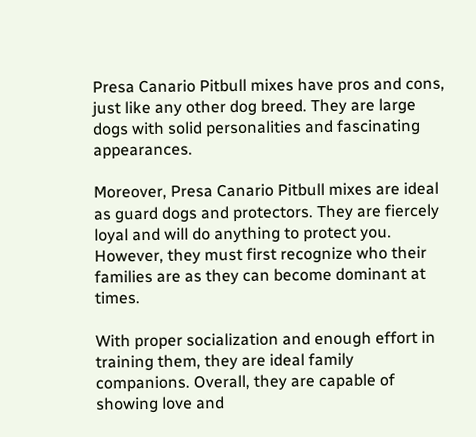Presa Canario Pitbull mixes have pros and cons, just like any other dog breed. They are large dogs with solid personalities and fascinating appearances.

Moreover, Presa Canario Pitbull mixes are ideal as guard dogs and protectors. They are fiercely loyal and will do anything to protect you. However, they must first recognize who their families are as they can become dominant at times.

With proper socialization and enough effort in training them, they are ideal family companions. Overall, they are capable of showing love and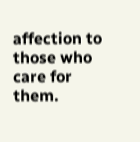affection to those who care for them.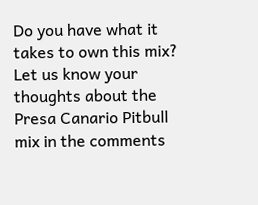Do you have what it takes to own this mix? Let us know your thoughts about the Presa Canario Pitbull mix in the comments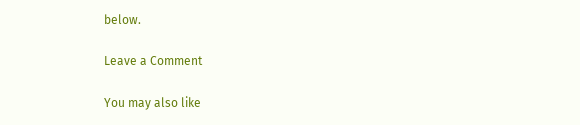below.

Leave a Comment

You may also like